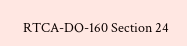RTCA-DO-160 Section 24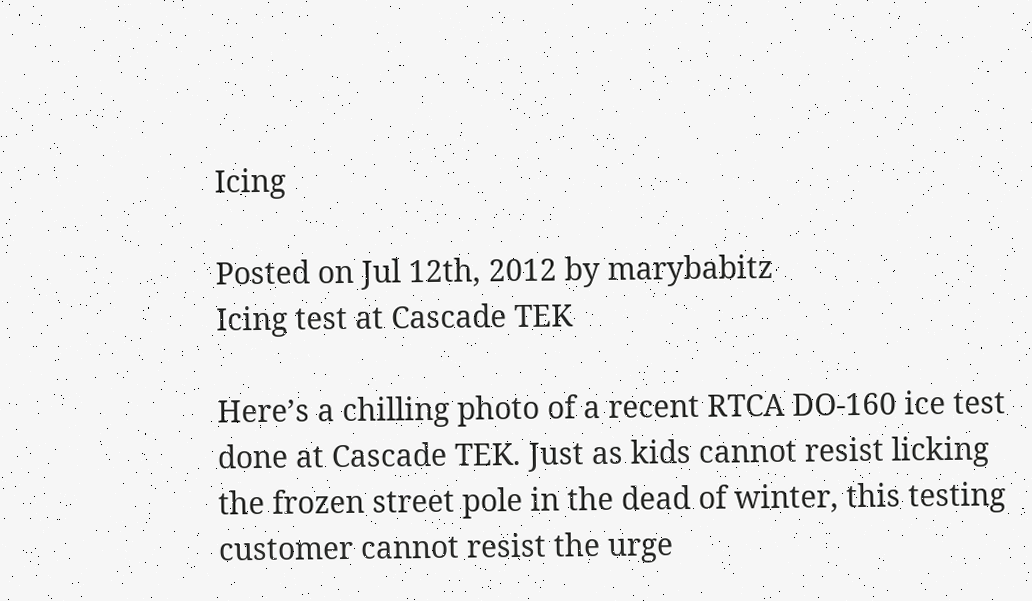Icing

Posted on Jul 12th, 2012 by marybabitz
Icing test at Cascade TEK

Here’s a chilling photo of a recent RTCA DO-160 ice test done at Cascade TEK. Just as kids cannot resist licking the frozen street pole in the dead of winter, this testing customer cannot resist the urge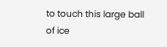to touch this large ball of ice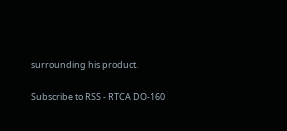surrounding his product.

Subscribe to RSS - RTCA DO-160